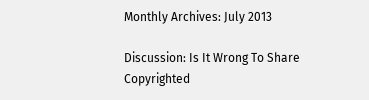Monthly Archives: July 2013

Discussion: Is It Wrong To Share Copyrighted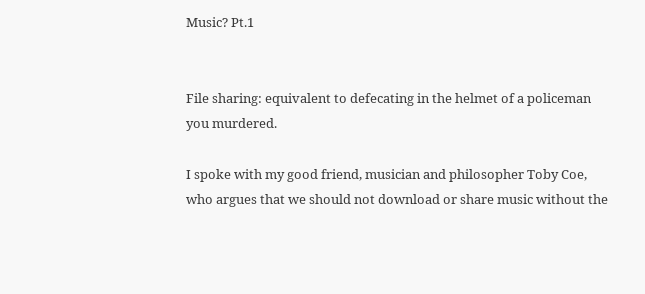Music? Pt.1


File sharing: equivalent to defecating in the helmet of a policeman you murdered.

I spoke with my good friend, musician and philosopher Toby Coe, who argues that we should not download or share music without the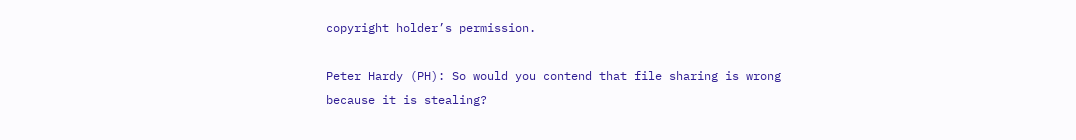copyright holder’s permission.

Peter Hardy (PH): So would you contend that file sharing is wrong because it is stealing?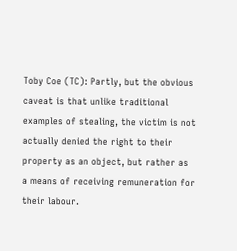Toby Coe (TC): Partly, but the obvious caveat is that unlike traditional examples of stealing, the victim is not actually denied the right to their property as an object, but rather as a means of receiving remuneration for their labour.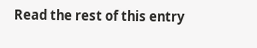Read the rest of this entry